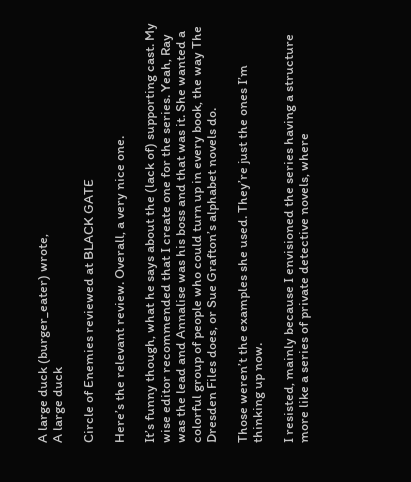A large duck (burger_eater) wrote,
A large duck

Circle of Enemies reviewed at BLACK GATE

Here’s the relevant review. Overall, a very nice one.

It’s funny though, what he says about the (lack of) supporting cast. My wise editor recommended that I create one for the series. Yeah, Ray was the lead and Annalise was his boss and that was it. She wanted a colorful group of people who could turn up in every book, the way The Dresden Files does, or Sue Grafton’s alphabet novels do.

Those weren’t the examples she used. They’re just the ones I’m thinking up now.

I resisted, mainly because I envisioned the series having a structure more like a series of private detective novels, where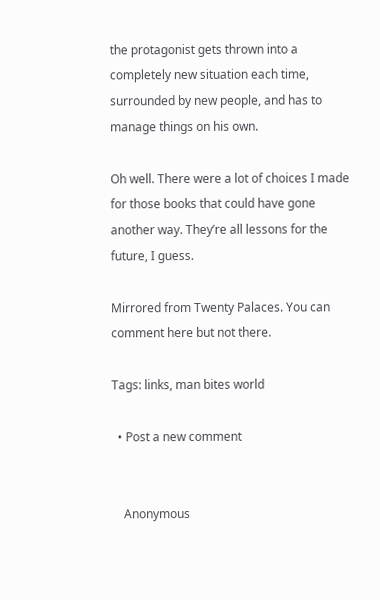the protagonist gets thrown into a completely new situation each time, surrounded by new people, and has to manage things on his own.

Oh well. There were a lot of choices I made for those books that could have gone another way. They’re all lessons for the future, I guess.

Mirrored from Twenty Palaces. You can comment here but not there.

Tags: links, man bites world

  • Post a new comment


    Anonymous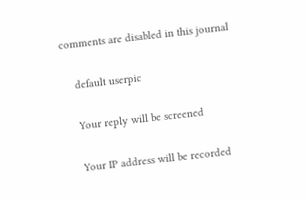comments are disabled in this journal

    default userpic

    Your reply will be screened

    Your IP address will be recorded